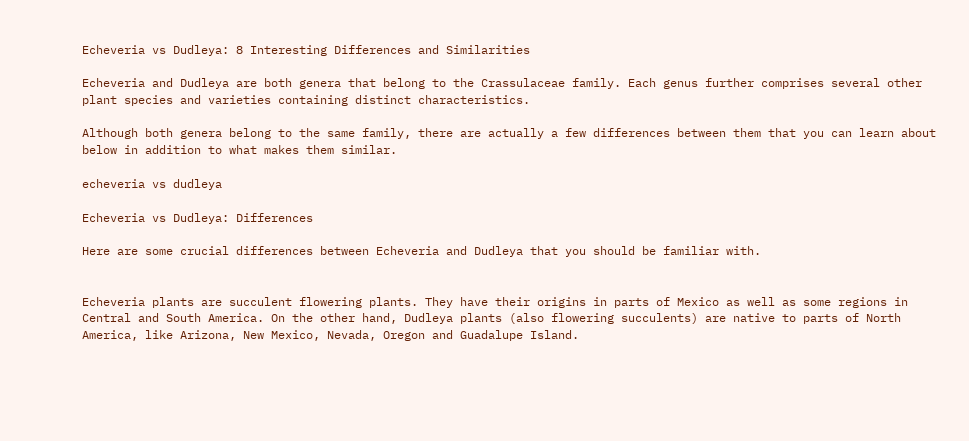Echeveria vs Dudleya: 8 Interesting Differences and Similarities

Echeveria and Dudleya are both genera that belong to the Crassulaceae family. Each genus further comprises several other plant species and varieties containing distinct characteristics.

Although both genera belong to the same family, there are actually a few differences between them that you can learn about below in addition to what makes them similar.

echeveria vs dudleya

Echeveria vs Dudleya: Differences

Here are some crucial differences between Echeveria and Dudleya that you should be familiar with.


Echeveria plants are succulent flowering plants. They have their origins in parts of Mexico as well as some regions in Central and South America. On the other hand, Dudleya plants (also flowering succulents) are native to parts of North America, like Arizona, New Mexico, Nevada, Oregon and Guadalupe Island.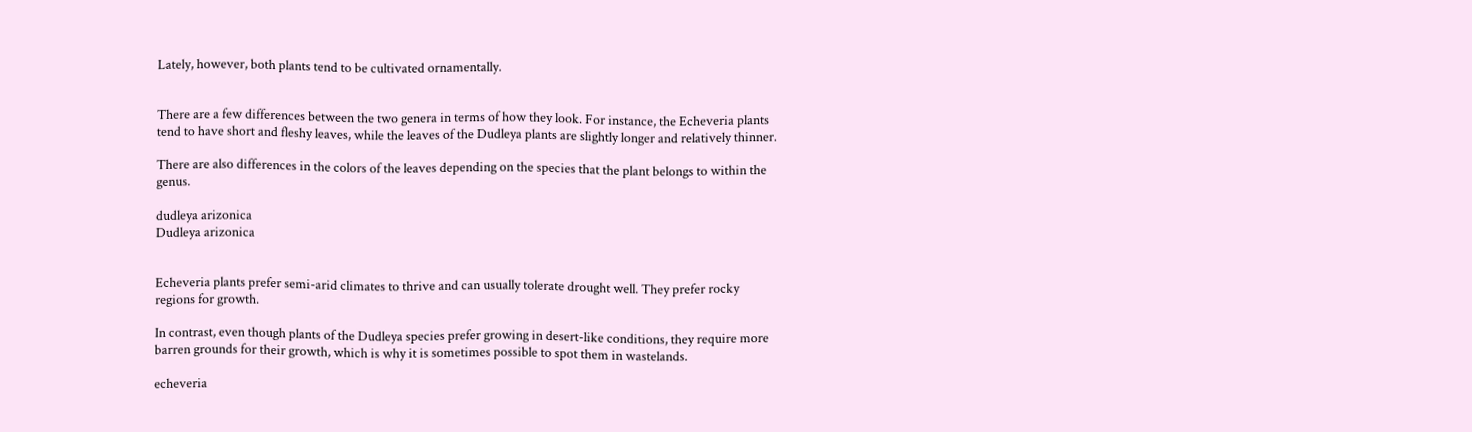Lately, however, both plants tend to be cultivated ornamentally.


There are a few differences between the two genera in terms of how they look. For instance, the Echeveria plants tend to have short and fleshy leaves, while the leaves of the Dudleya plants are slightly longer and relatively thinner.

There are also differences in the colors of the leaves depending on the species that the plant belongs to within the genus.

dudleya arizonica
Dudleya arizonica


Echeveria plants prefer semi-arid climates to thrive and can usually tolerate drought well. They prefer rocky regions for growth.

In contrast, even though plants of the Dudleya species prefer growing in desert-like conditions, they require more barren grounds for their growth, which is why it is sometimes possible to spot them in wastelands.

echeveria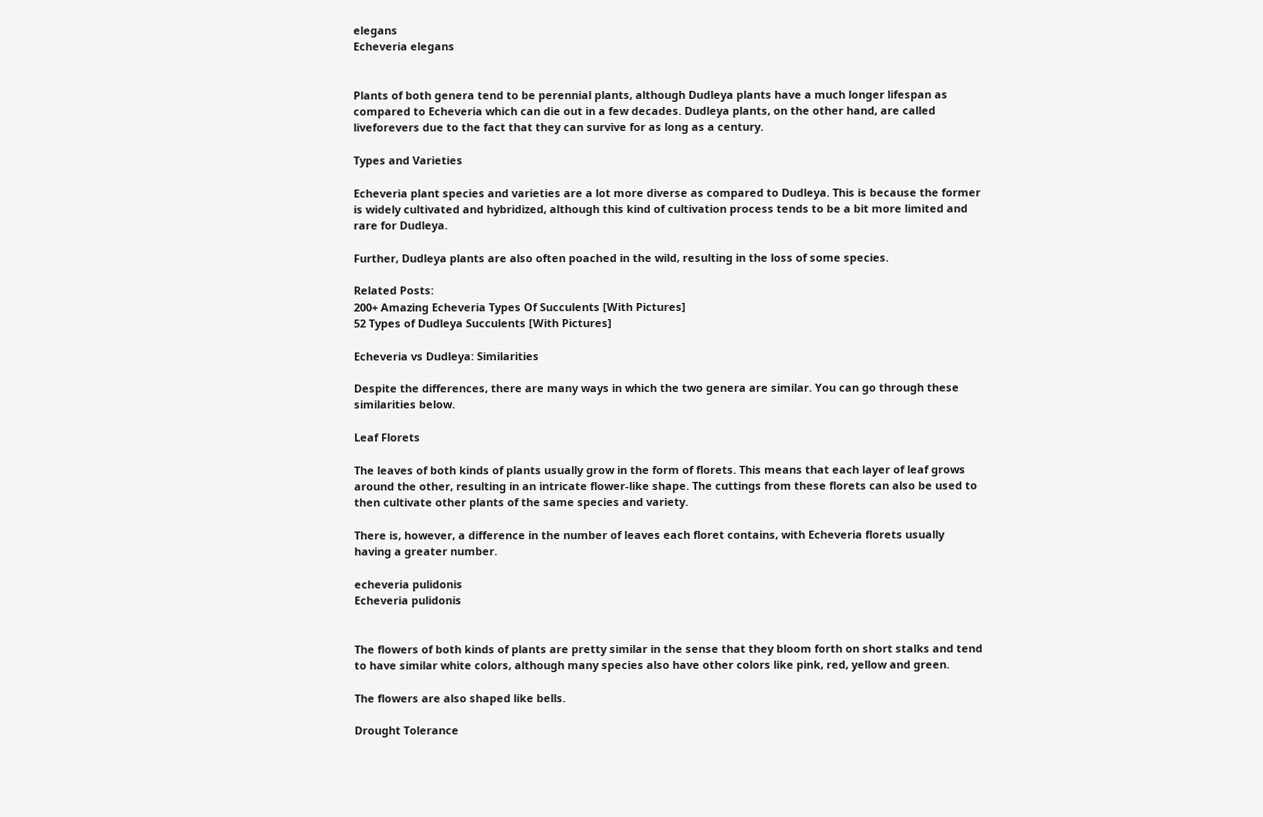elegans
Echeveria elegans


Plants of both genera tend to be perennial plants, although Dudleya plants have a much longer lifespan as compared to Echeveria which can die out in a few decades. Dudleya plants, on the other hand, are called liveforevers due to the fact that they can survive for as long as a century.

Types and Varieties

Echeveria plant species and varieties are a lot more diverse as compared to Dudleya. This is because the former is widely cultivated and hybridized, although this kind of cultivation process tends to be a bit more limited and rare for Dudleya.

Further, Dudleya plants are also often poached in the wild, resulting in the loss of some species.

Related Posts:
200+ Amazing Echeveria Types Of Succulents [With Pictures]
52 Types of Dudleya Succulents [With Pictures]

Echeveria vs Dudleya: Similarities

Despite the differences, there are many ways in which the two genera are similar. You can go through these similarities below.

Leaf Florets

The leaves of both kinds of plants usually grow in the form of florets. This means that each layer of leaf grows around the other, resulting in an intricate flower-like shape. The cuttings from these florets can also be used to then cultivate other plants of the same species and variety.

There is, however, a difference in the number of leaves each floret contains, with Echeveria florets usually having a greater number.

echeveria pulidonis
Echeveria pulidonis


The flowers of both kinds of plants are pretty similar in the sense that they bloom forth on short stalks and tend to have similar white colors, although many species also have other colors like pink, red, yellow and green.

The flowers are also shaped like bells.

Drought Tolerance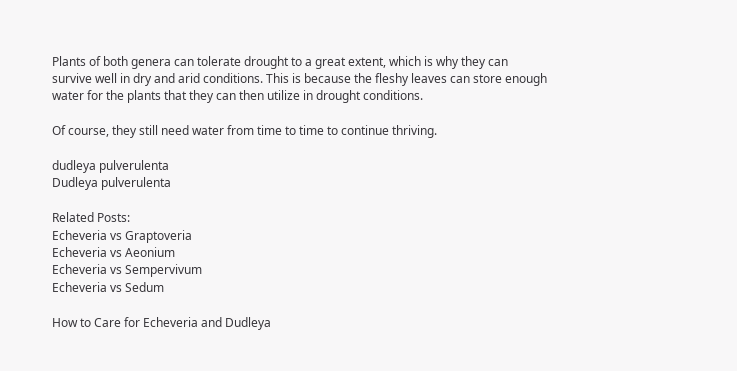Plants of both genera can tolerate drought to a great extent, which is why they can survive well in dry and arid conditions. This is because the fleshy leaves can store enough water for the plants that they can then utilize in drought conditions.

Of course, they still need water from time to time to continue thriving.

dudleya pulverulenta
Dudleya pulverulenta

Related Posts:
Echeveria vs Graptoveria
Echeveria vs Aeonium
Echeveria vs Sempervivum
Echeveria vs Sedum

How to Care for Echeveria and Dudleya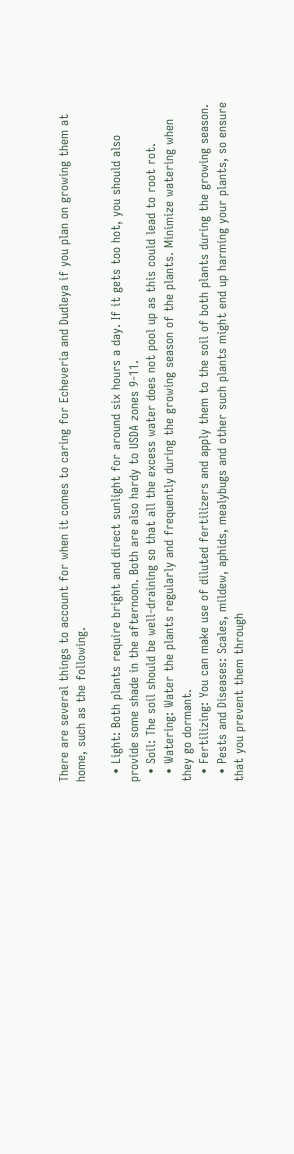There are several things to account for when it comes to caring for Echeveria and Dudleya if you plan on growing them at home, such as the following.

  • Light: Both plants require bright and direct sunlight for around six hours a day. If it gets too hot, you should also provide some shade in the afternoon. Both are also hardy to USDA zones 9-11.
  • Soil: The soil should be well-draining so that all the excess water does not pool up as this could lead to root rot.
  • Watering: Water the plants regularly and frequently during the growing season of the plants. Minimize watering when they go dormant.
  • Fertilizing: You can make use of diluted fertilizers and apply them to the soil of both plants during the growing season.
  • Pests and Diseases: Scales, mildew, aphids, mealybugs and other such plants might end up harming your plants, so ensure that you prevent them through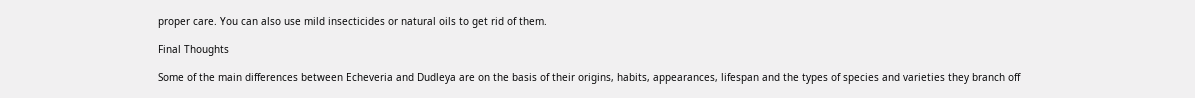proper care. You can also use mild insecticides or natural oils to get rid of them.

Final Thoughts

Some of the main differences between Echeveria and Dudleya are on the basis of their origins, habits, appearances, lifespan and the types of species and varieties they branch off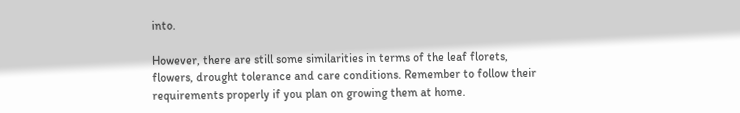into.

However, there are still some similarities in terms of the leaf florets, flowers, drought tolerance and care conditions. Remember to follow their requirements properly if you plan on growing them at home.